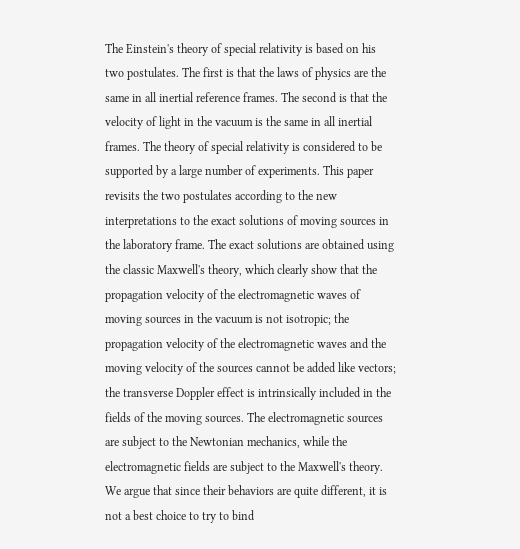The Einstein's theory of special relativity is based on his two postulates. The first is that the laws of physics are the same in all inertial reference frames. The second is that the velocity of light in the vacuum is the same in all inertial frames. The theory of special relativity is considered to be supported by a large number of experiments. This paper revisits the two postulates according to the new interpretations to the exact solutions of moving sources in the laboratory frame. The exact solutions are obtained using the classic Maxwell's theory, which clearly show that the propagation velocity of the electromagnetic waves of moving sources in the vacuum is not isotropic; the propagation velocity of the electromagnetic waves and the moving velocity of the sources cannot be added like vectors; the transverse Doppler effect is intrinsically included in the fields of the moving sources. The electromagnetic sources are subject to the Newtonian mechanics, while the electromagnetic fields are subject to the Maxwell's theory. We argue that since their behaviors are quite different, it is not a best choice to try to bind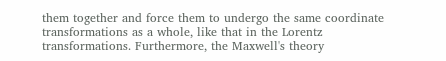them together and force them to undergo the same coordinate transformations as a whole, like that in the Lorentz transformations. Furthermore, the Maxwell's theory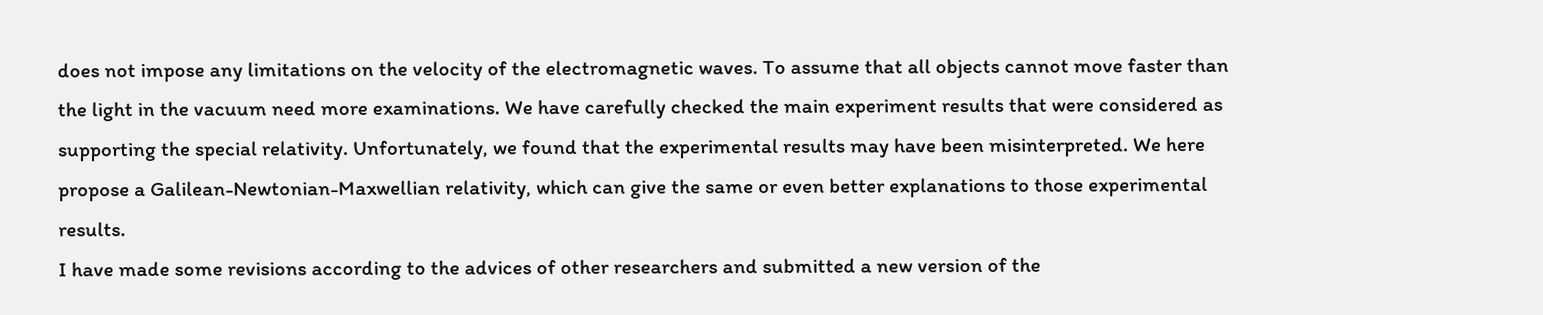does not impose any limitations on the velocity of the electromagnetic waves. To assume that all objects cannot move faster than the light in the vacuum need more examinations. We have carefully checked the main experiment results that were considered as supporting the special relativity. Unfortunately, we found that the experimental results may have been misinterpreted. We here propose a Galilean-Newtonian-Maxwellian relativity, which can give the same or even better explanations to those experimental results.
I have made some revisions according to the advices of other researchers and submitted a new version of the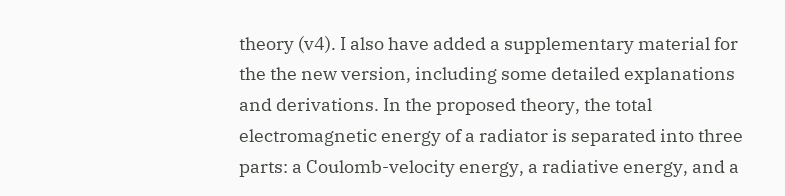theory (v4). I also have added a supplementary material for the the new version, including some detailed explanations and derivations. In the proposed theory, the total electromagnetic energy of a radiator is separated into three parts: a Coulomb-velocity energy, a radiative energy, and a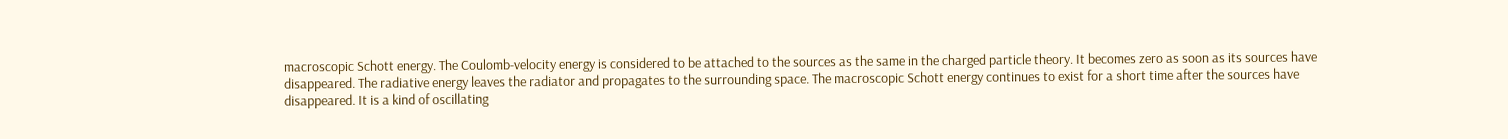macroscopic Schott energy. The Coulomb-velocity energy is considered to be attached to the sources as the same in the charged particle theory. It becomes zero as soon as its sources have disappeared. The radiative energy leaves the radiator and propagates to the surrounding space. The macroscopic Schott energy continues to exist for a short time after the sources have disappeared. It is a kind of oscillating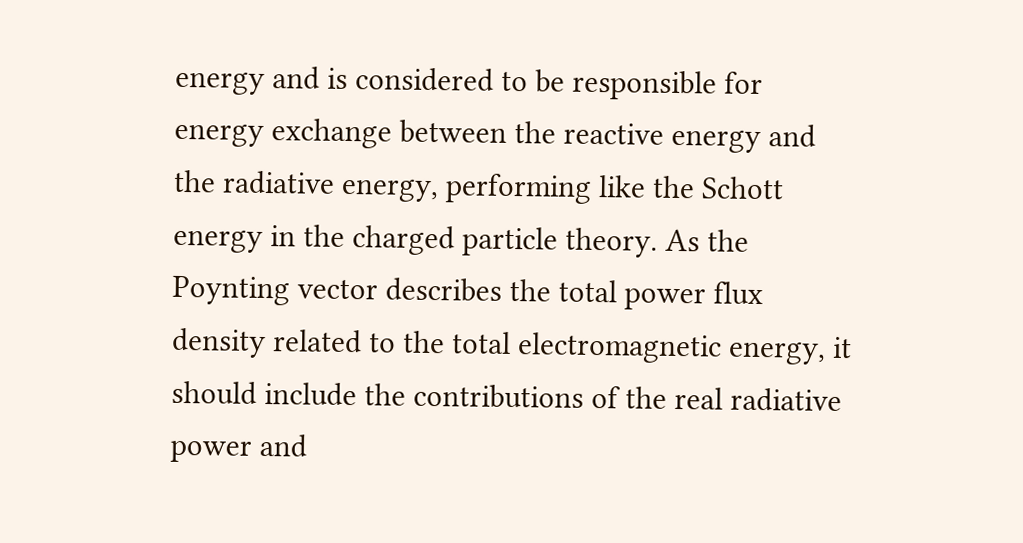energy and is considered to be responsible for energy exchange between the reactive energy and the radiative energy, performing like the Schott energy in the charged particle theory. As the Poynting vector describes the total power flux density related to the total electromagnetic energy, it should include the contributions of the real radiative power and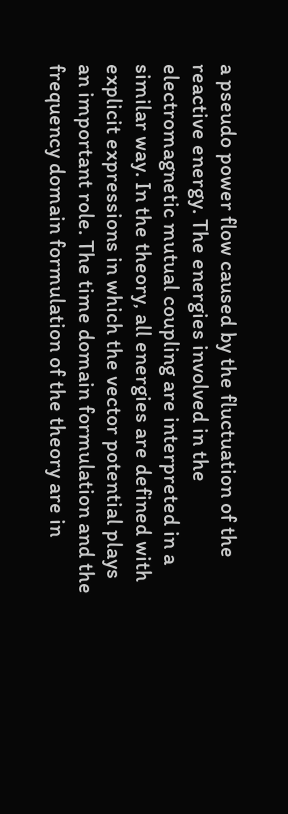a pseudo power flow caused by the fluctuation of the reactive energy. The energies involved in the electromagnetic mutual coupling are interpreted in a similar way. In the theory, all energies are defined with explicit expressions in which the vector potential plays an important role. The time domain formulation and the frequency domain formulation of the theory are in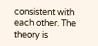consistent with each other. The theory is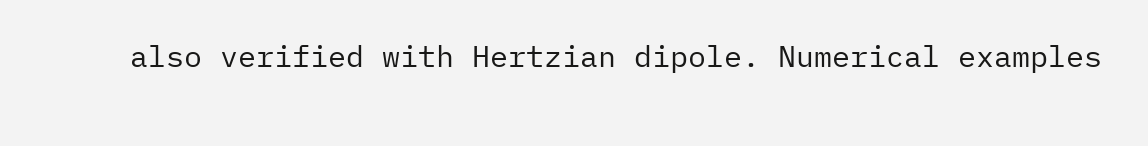also verified with Hertzian dipole. Numerical examples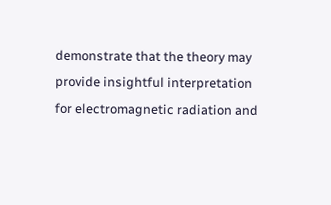demonstrate that the theory may provide insightful interpretation for electromagnetic radiation and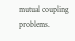mutual coupling problems.